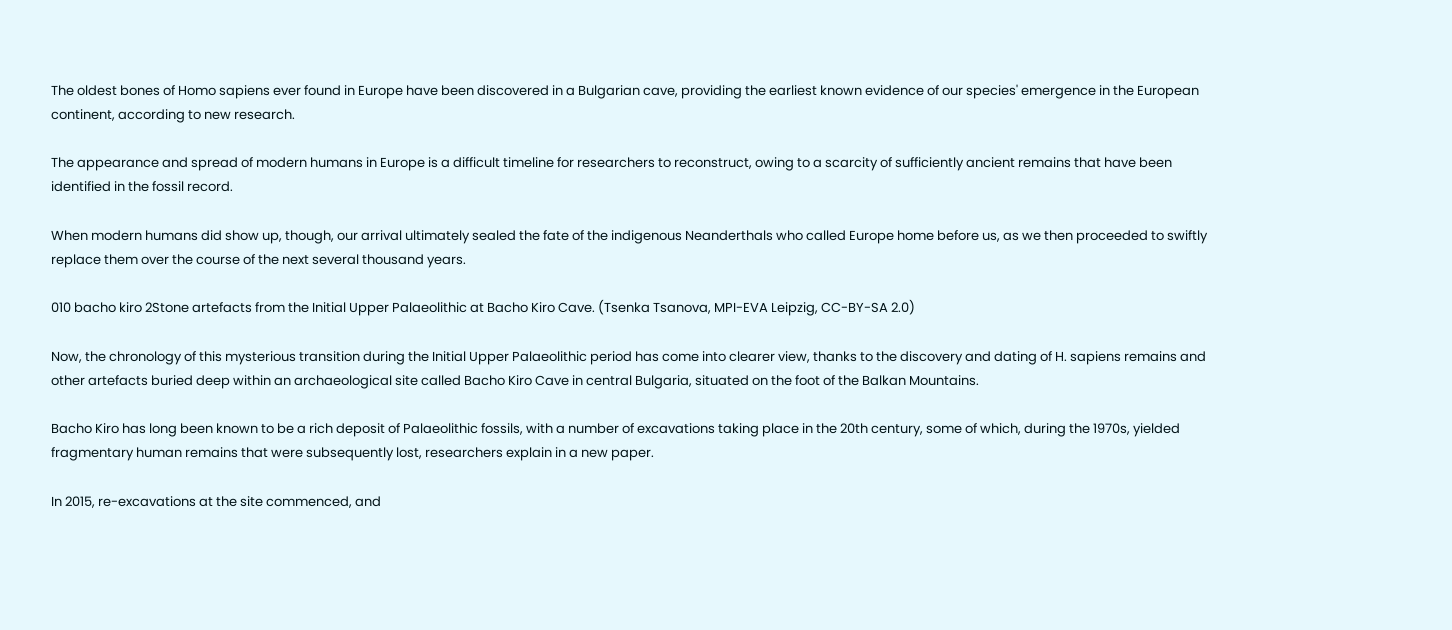The oldest bones of Homo sapiens ever found in Europe have been discovered in a Bulgarian cave, providing the earliest known evidence of our species' emergence in the European continent, according to new research.

The appearance and spread of modern humans in Europe is a difficult timeline for researchers to reconstruct, owing to a scarcity of sufficiently ancient remains that have been identified in the fossil record.

When modern humans did show up, though, our arrival ultimately sealed the fate of the indigenous Neanderthals who called Europe home before us, as we then proceeded to swiftly replace them over the course of the next several thousand years.

010 bacho kiro 2Stone artefacts from the Initial Upper Palaeolithic at Bacho Kiro Cave. (Tsenka Tsanova, MPI-EVA Leipzig, CC-BY-SA 2.0)

Now, the chronology of this mysterious transition during the Initial Upper Palaeolithic period has come into clearer view, thanks to the discovery and dating of H. sapiens remains and other artefacts buried deep within an archaeological site called Bacho Kiro Cave in central Bulgaria, situated on the foot of the Balkan Mountains.

Bacho Kiro has long been known to be a rich deposit of Palaeolithic fossils, with a number of excavations taking place in the 20th century, some of which, during the 1970s, yielded fragmentary human remains that were subsequently lost, researchers explain in a new paper.

In 2015, re-excavations at the site commenced, and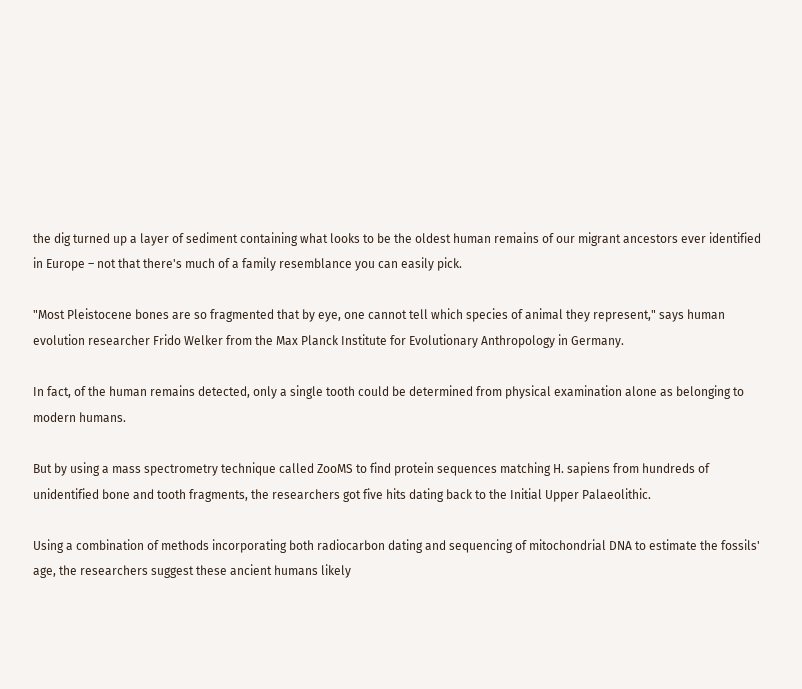the dig turned up a layer of sediment containing what looks to be the oldest human remains of our migrant ancestors ever identified in Europe – not that there's much of a family resemblance you can easily pick.

"Most Pleistocene bones are so fragmented that by eye, one cannot tell which species of animal they represent," says human evolution researcher Frido Welker from the Max Planck Institute for Evolutionary Anthropology in Germany.

In fact, of the human remains detected, only a single tooth could be determined from physical examination alone as belonging to modern humans.

But by using a mass spectrometry technique called ZooMS to find protein sequences matching H. sapiens from hundreds of unidentified bone and tooth fragments, the researchers got five hits dating back to the Initial Upper Palaeolithic.

Using a combination of methods incorporating both radiocarbon dating and sequencing of mitochondrial DNA to estimate the fossils' age, the researchers suggest these ancient humans likely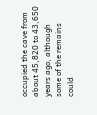occupied the cave from about 45,820 to 43,650 years ago, although some of the remains could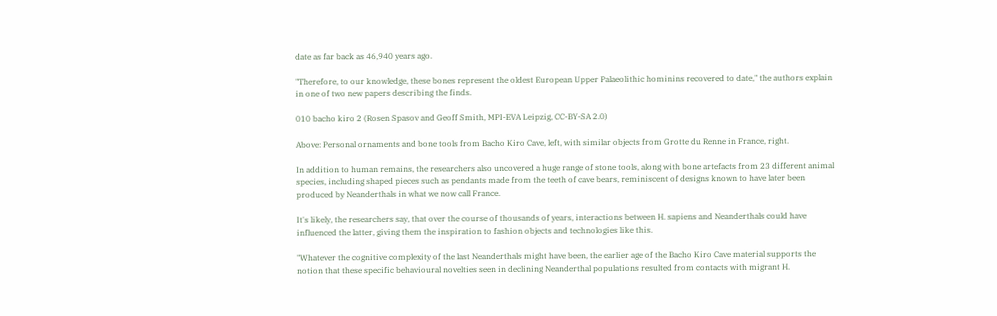date as far back as 46,940 years ago.

"Therefore, to our knowledge, these bones represent the oldest European Upper Palaeolithic hominins recovered to date," the authors explain in one of two new papers describing the finds.

010 bacho kiro 2 (Rosen Spasov and Geoff Smith, MPI-EVA Leipzig, CC-BY-SA 2.0)

Above: Personal ornaments and bone tools from Bacho Kiro Cave, left, with similar objects from Grotte du Renne in France, right.

In addition to human remains, the researchers also uncovered a huge range of stone tools, along with bone artefacts from 23 different animal species, including shaped pieces such as pendants made from the teeth of cave bears, reminiscent of designs known to have later been produced by Neanderthals in what we now call France.

It's likely, the researchers say, that over the course of thousands of years, interactions between H. sapiens and Neanderthals could have influenced the latter, giving them the inspiration to fashion objects and technologies like this.

"Whatever the cognitive complexity of the last Neanderthals might have been, the earlier age of the Bacho Kiro Cave material supports the notion that these specific behavioural novelties seen in declining Neanderthal populations resulted from contacts with migrant H.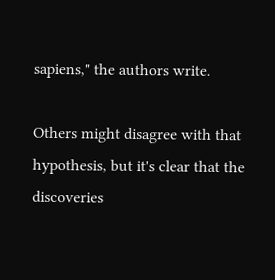sapiens," the authors write.

Others might disagree with that hypothesis, but it's clear that the discoveries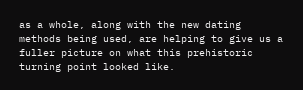as a whole, along with the new dating methods being used, are helping to give us a fuller picture on what this prehistoric turning point looked like.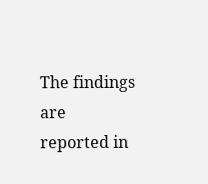The findings are reported in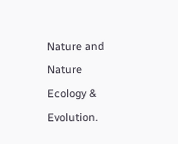Nature and Nature Ecology & Evolution.